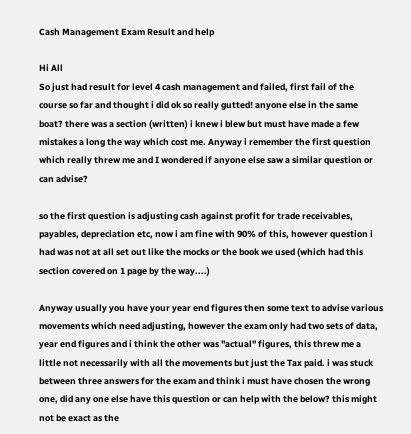Cash Management Exam Result and help

Hi All
So just had result for level 4 cash management and failed, first fail of the course so far and thought i did ok so really gutted! anyone else in the same boat? there was a section (written) i knew i blew but must have made a few mistakes a long the way which cost me. Anyway i remember the first question which really threw me and I wondered if anyone else saw a similar question or can advise?

so the first question is adjusting cash against profit for trade receivables, payables, depreciation etc, now i am fine with 90% of this, however question i had was not at all set out like the mocks or the book we used (which had this section covered on 1 page by the way....)

Anyway usually you have your year end figures then some text to advise various movements which need adjusting, however the exam only had two sets of data, year end figures and i think the other was "actual" figures, this threw me a little not necessarily with all the movements but just the Tax paid. i was stuck between three answers for the exam and think i must have chosen the wrong one, did any one else have this question or can help with the below? this might not be exact as the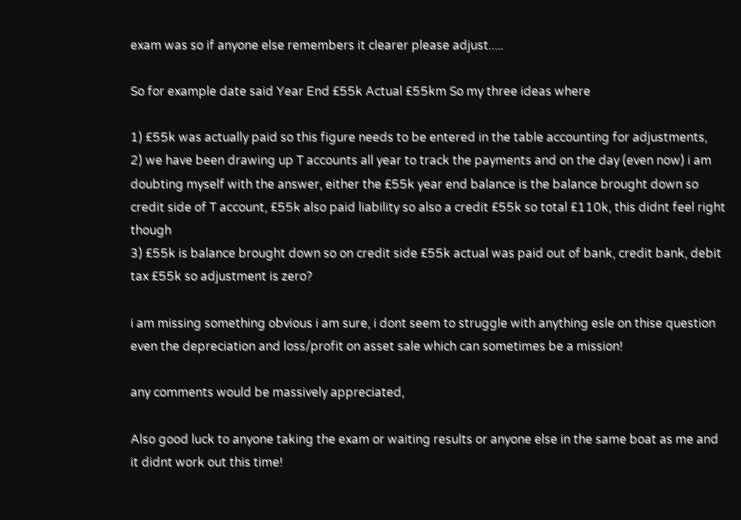exam was so if anyone else remembers it clearer please adjust.....

So for example date said Year End £55k Actual £55km So my three ideas where

1) £55k was actually paid so this figure needs to be entered in the table accounting for adjustments,
2) we have been drawing up T accounts all year to track the payments and on the day (even now) i am doubting myself with the answer, either the £55k year end balance is the balance brought down so credit side of T account, £55k also paid liability so also a credit £55k so total £110k, this didnt feel right though
3) £55k is balance brought down so on credit side £55k actual was paid out of bank, credit bank, debit tax £55k so adjustment is zero?

i am missing something obvious i am sure, i dont seem to struggle with anything esle on thise question even the depreciation and loss/profit on asset sale which can sometimes be a mission!

any comments would be massively appreciated,

Also good luck to anyone taking the exam or waiting results or anyone else in the same boat as me and it didnt work out this time!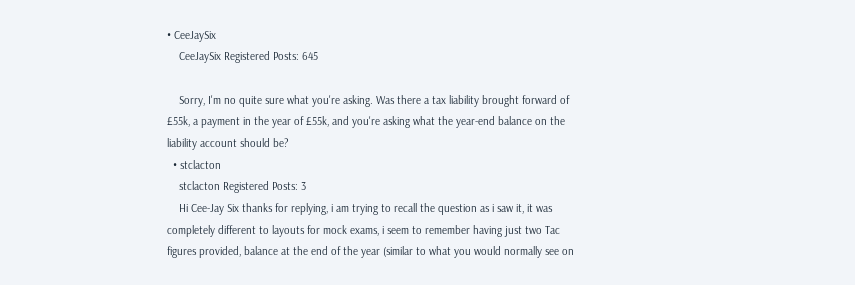• CeeJaySix
    CeeJaySix Registered Posts: 645

    Sorry, I'm no quite sure what you're asking. Was there a tax liability brought forward of £55k, a payment in the year of £55k, and you're asking what the year-end balance on the liability account should be?
  • stclacton
    stclacton Registered Posts: 3
    Hi Cee-Jay Six thanks for replying, i am trying to recall the question as i saw it, it was completely different to layouts for mock exams, i seem to remember having just two Tac figures provided, balance at the end of the year (similar to what you would normally see on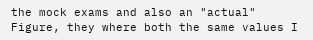the mock exams and also an "actual" Figure, they where both the same values I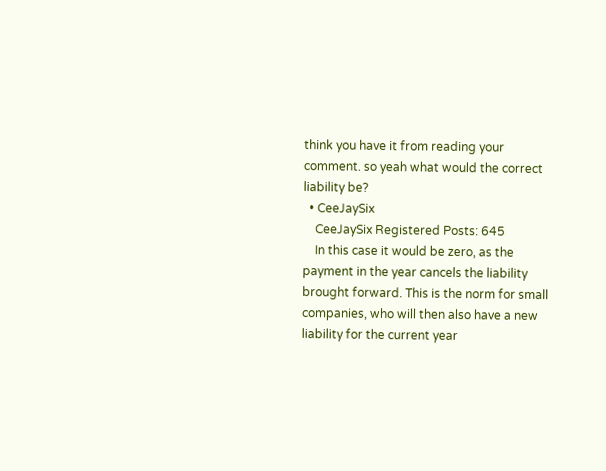think you have it from reading your comment. so yeah what would the correct liability be?
  • CeeJaySix
    CeeJaySix Registered Posts: 645
    In this case it would be zero, as the payment in the year cancels the liability brought forward. This is the norm for small companies, who will then also have a new liability for the current year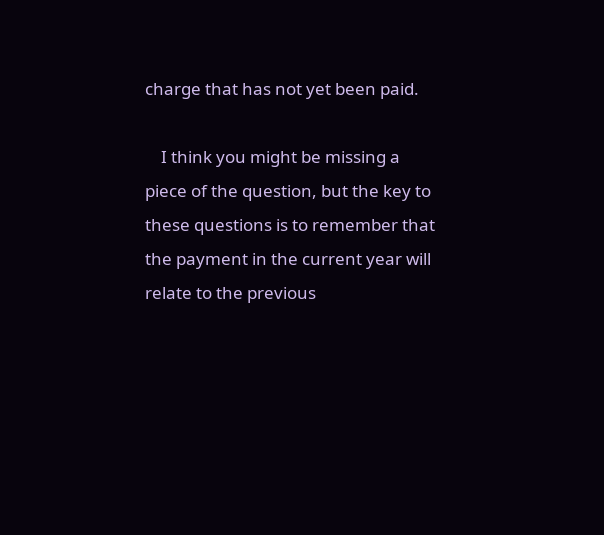charge that has not yet been paid.

    I think you might be missing a piece of the question, but the key to these questions is to remember that the payment in the current year will relate to the previous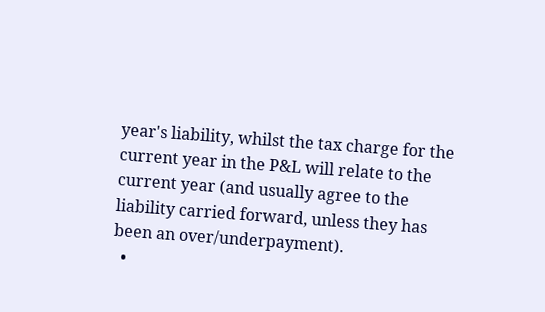year's liability, whilst the tax charge for the current year in the P&L will relate to the current year (and usually agree to the liability carried forward, unless they has been an over/underpayment).
  •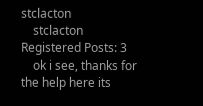stclacton
    stclacton Registered Posts: 3
    ok i see, thanks for the help here its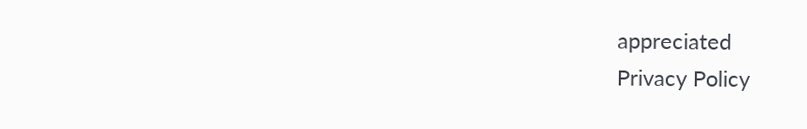appreciated
Privacy Policy